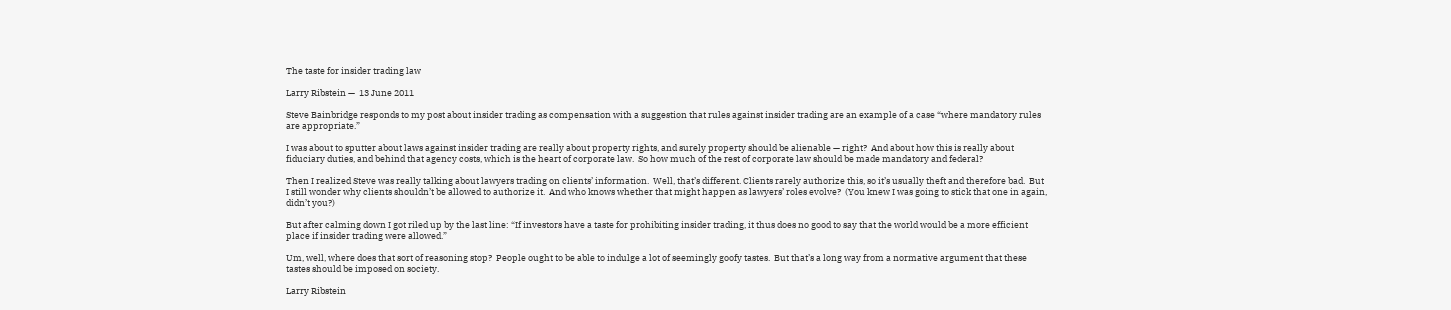The taste for insider trading law

Larry Ribstein —  13 June 2011

Steve Bainbridge responds to my post about insider trading as compensation with a suggestion that rules against insider trading are an example of a case “where mandatory rules are appropriate.”

I was about to sputter about laws against insider trading are really about property rights, and surely property should be alienable — right?  And about how this is really about fiduciary duties, and behind that agency costs, which is the heart of corporate law.  So how much of the rest of corporate law should be made mandatory and federal?

Then I realized Steve was really talking about lawyers trading on clients’ information.  Well, that’s different. Clients rarely authorize this, so it’s usually theft and therefore bad.  But I still wonder why clients shouldn’t be allowed to authorize it.  And who knows whether that might happen as lawyers’ roles evolve?  (You knew I was going to stick that one in again, didn’t you?)

But after calming down I got riled up by the last line: “If investors have a taste for prohibiting insider trading, it thus does no good to say that the world would be a more efficient place if insider trading were allowed.”

Um, well, where does that sort of reasoning stop?  People ought to be able to indulge a lot of seemingly goofy tastes.  But that’s a long way from a normative argument that these tastes should be imposed on society.

Larry Ribstein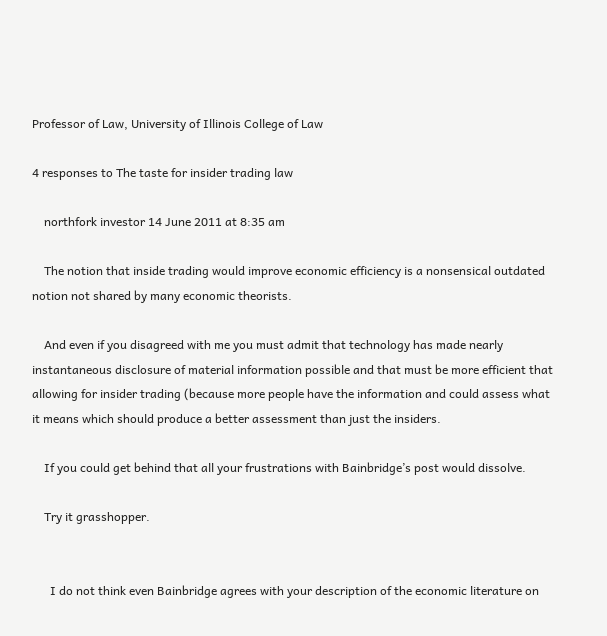Professor of Law, University of Illinois College of Law

4 responses to The taste for insider trading law

    northfork investor 14 June 2011 at 8:35 am

    The notion that inside trading would improve economic efficiency is a nonsensical outdated notion not shared by many economic theorists.

    And even if you disagreed with me you must admit that technology has made nearly instantaneous disclosure of material information possible and that must be more efficient that allowing for insider trading (because more people have the information and could assess what it means which should produce a better assessment than just the insiders.

    If you could get behind that all your frustrations with Bainbridge’s post would dissolve.

    Try it grasshopper.


      I do not think even Bainbridge agrees with your description of the economic literature on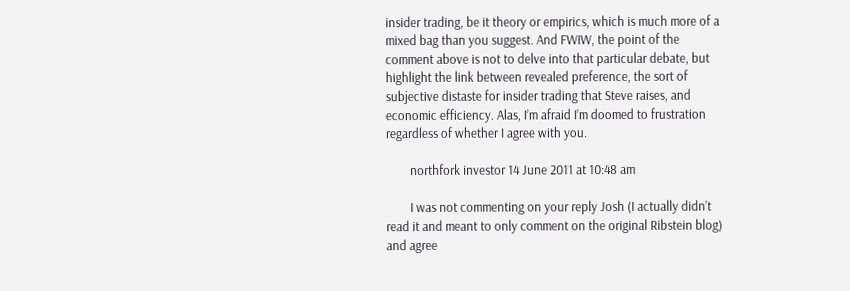insider trading, be it theory or empirics, which is much more of a mixed bag than you suggest. And FWIW, the point of the comment above is not to delve into that particular debate, but highlight the link between revealed preference, the sort of subjective distaste for insider trading that Steve raises, and economic efficiency. Alas, I’m afraid I’m doomed to frustration regardless of whether I agree with you.

        northfork investor 14 June 2011 at 10:48 am

        I was not commenting on your reply Josh (I actually didn’t read it and meant to only comment on the original Ribstein blog) and agree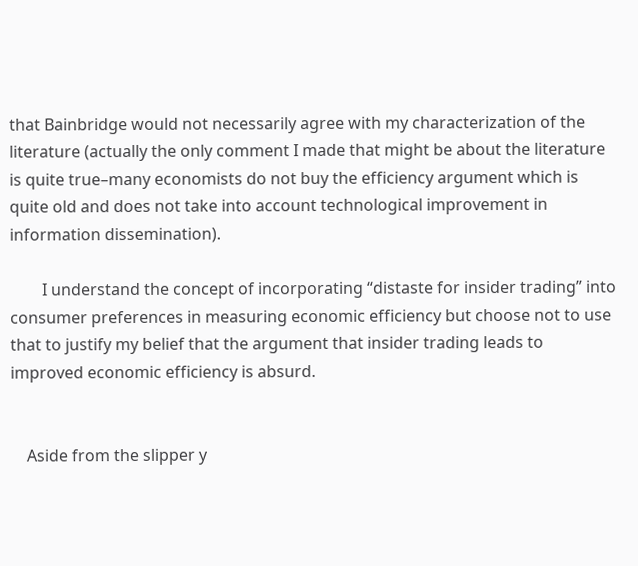that Bainbridge would not necessarily agree with my characterization of the literature (actually the only comment I made that might be about the literature is quite true–many economists do not buy the efficiency argument which is quite old and does not take into account technological improvement in information dissemination).

        I understand the concept of incorporating “distaste for insider trading” into consumer preferences in measuring economic efficiency but choose not to use that to justify my belief that the argument that insider trading leads to improved economic efficiency is absurd.


    Aside from the slipper y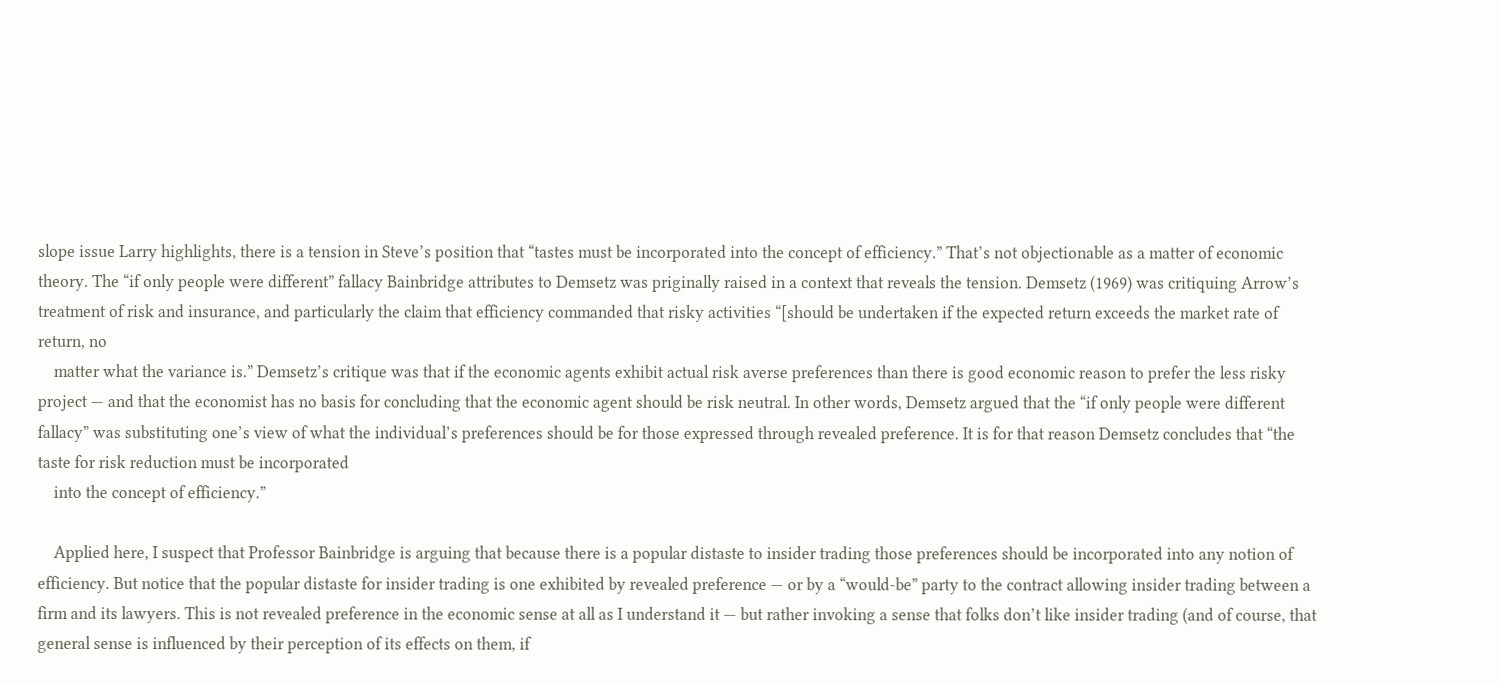slope issue Larry highlights, there is a tension in Steve’s position that “tastes must be incorporated into the concept of efficiency.” That’s not objectionable as a matter of economic theory. The “if only people were different” fallacy Bainbridge attributes to Demsetz was priginally raised in a context that reveals the tension. Demsetz (1969) was critiquing Arrow’s treatment of risk and insurance, and particularly the claim that efficiency commanded that risky activities “[should be undertaken if the expected return exceeds the market rate of return, no
    matter what the variance is.” Demsetz’s critique was that if the economic agents exhibit actual risk averse preferences than there is good economic reason to prefer the less risky project — and that the economist has no basis for concluding that the economic agent should be risk neutral. In other words, Demsetz argued that the “if only people were different fallacy” was substituting one’s view of what the individual’s preferences should be for those expressed through revealed preference. It is for that reason Demsetz concludes that “the taste for risk reduction must be incorporated
    into the concept of efficiency.”

    Applied here, I suspect that Professor Bainbridge is arguing that because there is a popular distaste to insider trading those preferences should be incorporated into any notion of efficiency. But notice that the popular distaste for insider trading is one exhibited by revealed preference — or by a “would-be” party to the contract allowing insider trading between a firm and its lawyers. This is not revealed preference in the economic sense at all as I understand it — but rather invoking a sense that folks don’t like insider trading (and of course, that general sense is influenced by their perception of its effects on them, if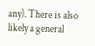any). There is also likely a general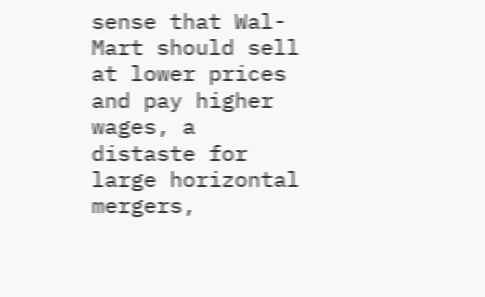sense that Wal-Mart should sell at lower prices and pay higher wages, a distaste for large horizontal mergers,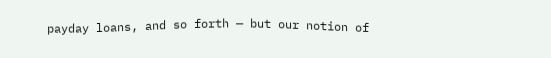payday loans, and so forth — but our notion of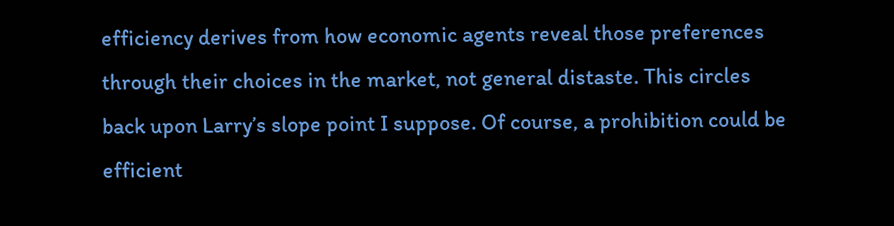efficiency derives from how economic agents reveal those preferences through their choices in the market, not general distaste. This circles back upon Larry’s slope point I suppose. Of course, a prohibition could be efficient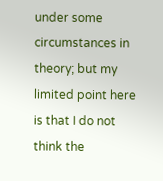under some circumstances in theory; but my limited point here is that I do not think the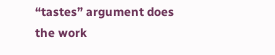“tastes” argument does the work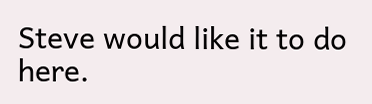Steve would like it to do here.